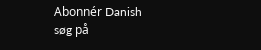Abonnér Danish
søg på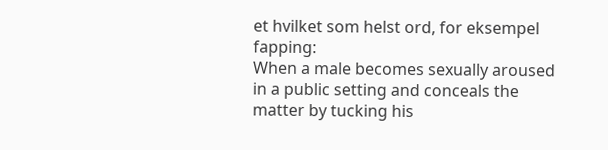et hvilket som helst ord, for eksempel fapping:
When a male becomes sexually aroused in a public setting and conceals the matter by tucking his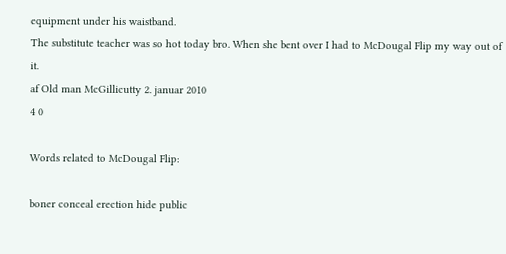equipment under his waistband.
The substitute teacher was so hot today bro. When she bent over I had to McDougal Flip my way out of it.
af Old man McGillicutty 2. januar 2010
4 0

Words related to McDougal Flip:

boner conceal erection hide public